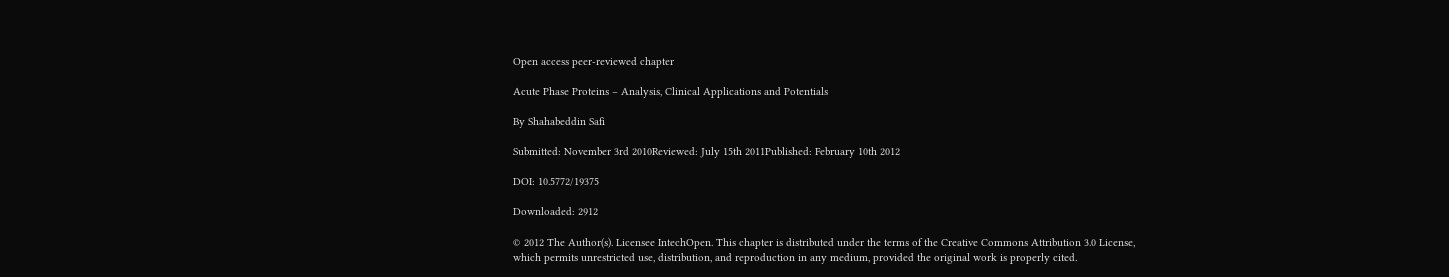Open access peer-reviewed chapter

Acute Phase Proteins – Analysis, Clinical Applications and Potentials

By Shahabeddin Safi

Submitted: November 3rd 2010Reviewed: July 15th 2011Published: February 10th 2012

DOI: 10.5772/19375

Downloaded: 2912

© 2012 The Author(s). Licensee IntechOpen. This chapter is distributed under the terms of the Creative Commons Attribution 3.0 License, which permits unrestricted use, distribution, and reproduction in any medium, provided the original work is properly cited.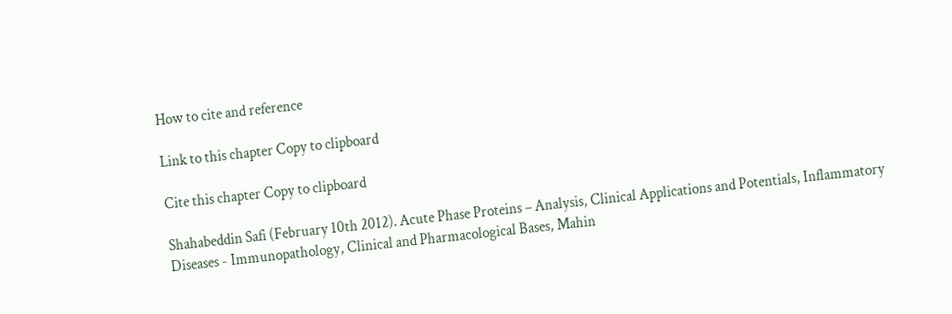How to cite and reference

Link to this chapter Copy to clipboard

Cite this chapter Copy to clipboard

Shahabeddin Safi (February 10th 2012). Acute Phase Proteins – Analysis, Clinical Applications and Potentials, Inflammatory Diseases - Immunopathology, Clinical and Pharmacological Bases, Mahin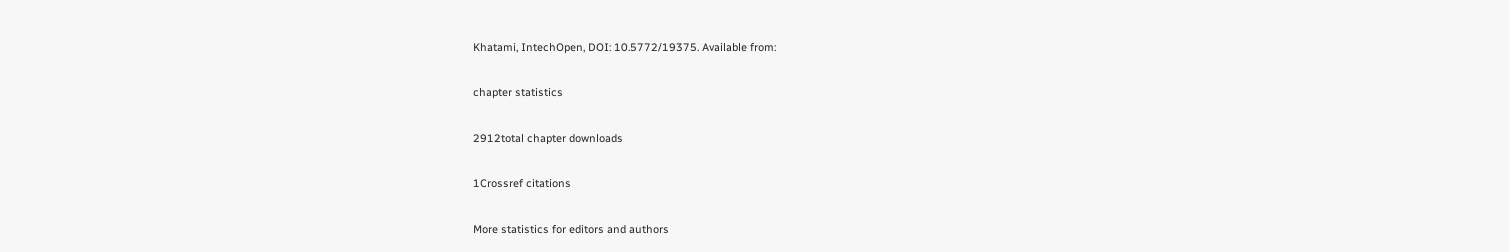Khatami, IntechOpen, DOI: 10.5772/19375. Available from:

chapter statistics

2912total chapter downloads

1Crossref citations

More statistics for editors and authors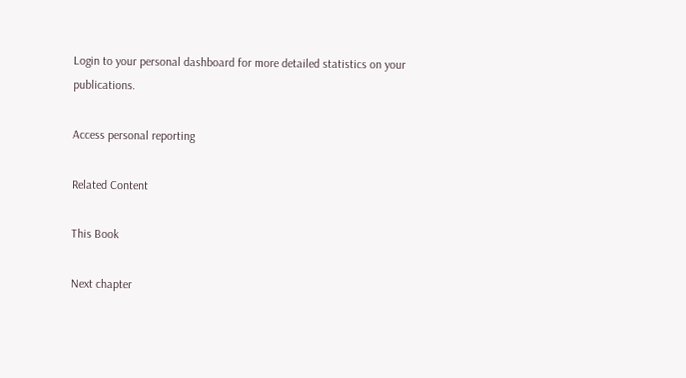Login to your personal dashboard for more detailed statistics on your publications.

Access personal reporting

Related Content

This Book

Next chapter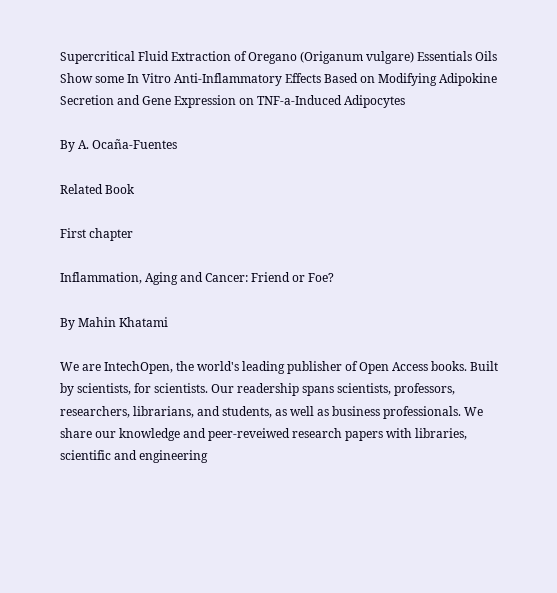Supercritical Fluid Extraction of Oregano (Origanum vulgare) Essentials Oils Show some In Vitro Anti-Inflammatory Effects Based on Modifying Adipokine Secretion and Gene Expression on TNF-a-Induced Adipocytes

By A. Ocaña-Fuentes

Related Book

First chapter

Inflammation, Aging and Cancer: Friend or Foe?

By Mahin Khatami

We are IntechOpen, the world's leading publisher of Open Access books. Built by scientists, for scientists. Our readership spans scientists, professors, researchers, librarians, and students, as well as business professionals. We share our knowledge and peer-reveiwed research papers with libraries, scientific and engineering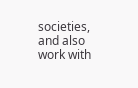societies, and also work with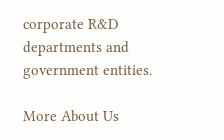corporate R&D departments and government entities.

More About Us